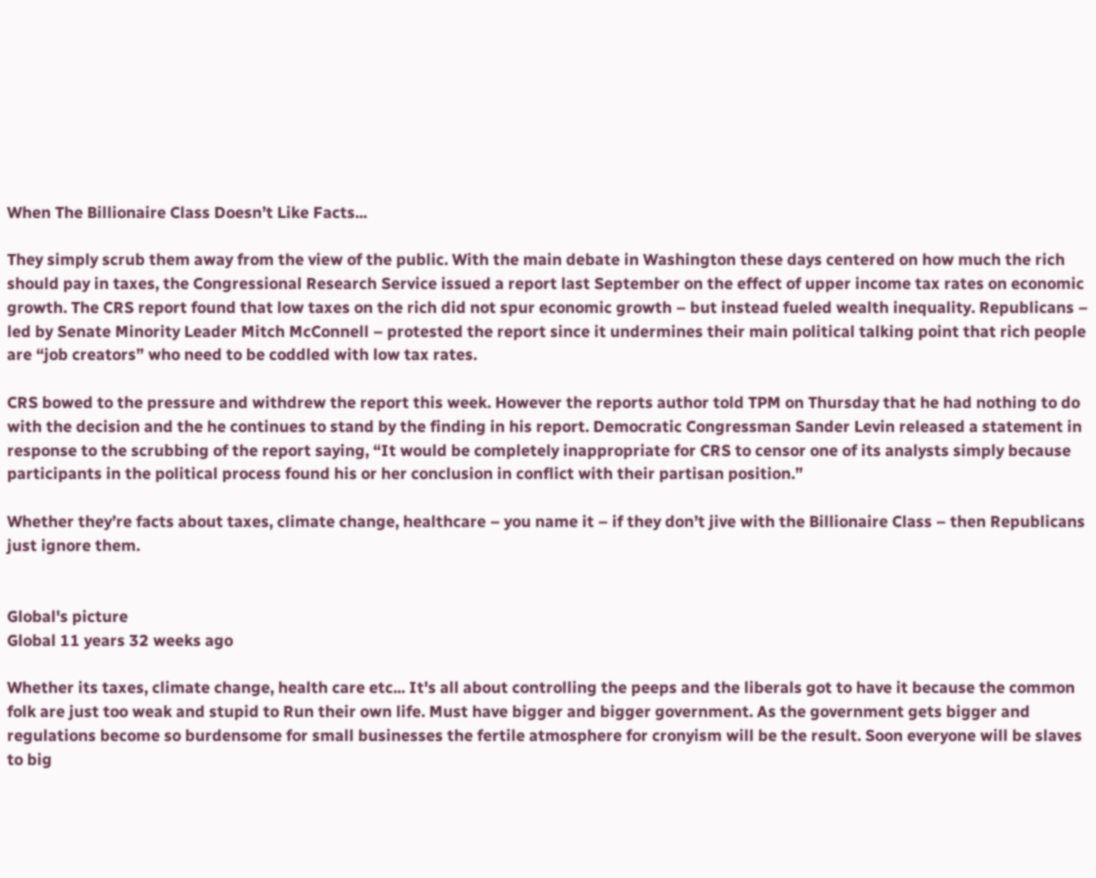When The Billionaire Class Doesn’t Like Facts...

They simply scrub them away from the view of the public. With the main debate in Washington these days centered on how much the rich should pay in taxes, the Congressional Research Service issued a report last September on the effect of upper income tax rates on economic growth. The CRS report found that low taxes on the rich did not spur economic growth – but instead fueled wealth inequality. Republicans – led by Senate Minority Leader Mitch McConnell – protested the report since it undermines their main political talking point that rich people are “job creators” who need to be coddled with low tax rates.

CRS bowed to the pressure and withdrew the report this week. However the reports author told TPM on Thursday that he had nothing to do with the decision and the he continues to stand by the finding in his report. Democratic Congressman Sander Levin released a statement in response to the scrubbing of the report saying, “It would be completely inappropriate for CRS to censor one of its analysts simply because participants in the political process found his or her conclusion in conflict with their partisan position.”

Whether they’re facts about taxes, climate change, healthcare – you name it – if they don’t jive with the Billionaire Class – then Republicans just ignore them.


Global's picture
Global 11 years 32 weeks ago

Whether its taxes, climate change, health care etc... It's all about controlling the peeps and the liberals got to have it because the common folk are just too weak and stupid to Run their own life. Must have bigger and bigger government. As the government gets bigger and regulations become so burdensome for small businesses the fertile atmosphere for cronyism will be the result. Soon everyone will be slaves to big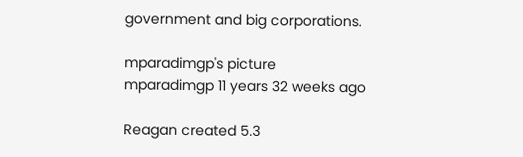government and big corporations.

mparadimgp's picture
mparadimgp 11 years 32 weeks ago

Reagan created 5.3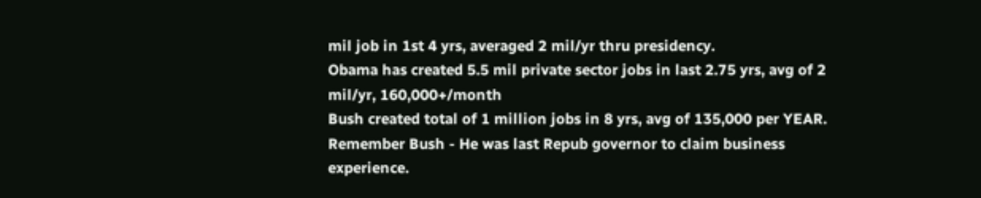mil job in 1st 4 yrs, averaged 2 mil/yr thru presidency.
Obama has created 5.5 mil private sector jobs in last 2.75 yrs, avg of 2 mil/yr, 160,000+/month
Bush created total of 1 million jobs in 8 yrs, avg of 135,000 per YEAR. Remember Bush - He was last Repub governor to claim business experience.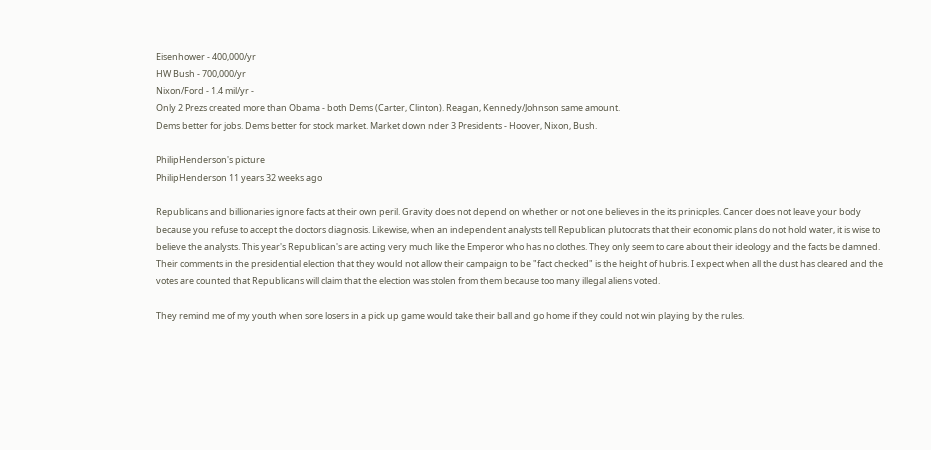Eisenhower - 400,000/yr
HW Bush - 700,000/yr
Nixon/Ford - 1.4 mil/yr -
Only 2 Prezs created more than Obama - both Dems (Carter, Clinton). Reagan, Kennedy/Johnson same amount.
Dems better for jobs. Dems better for stock market. Market down nder 3 Presidents - Hoover, Nixon, Bush.

PhilipHenderson's picture
PhilipHenderson 11 years 32 weeks ago

Republicans and billionaries ignore facts at their own peril. Gravity does not depend on whether or not one believes in the its prinicples. Cancer does not leave your body because you refuse to accept the doctors diagnosis. Likewise, when an independent analysts tell Republican plutocrats that their economic plans do not hold water, it is wise to believe the analysts. This year's Republican's are acting very much like the Emperor who has no clothes. They only seem to care about their ideology and the facts be damned. Their comments in the presidential election that they would not allow their campaign to be "fact checked" is the height of hubris. I expect when all the dust has cleared and the votes are counted that Republicans will claim that the election was stolen from them because too many illegal aliens voted.

They remind me of my youth when sore losers in a pick up game would take their ball and go home if they could not win playing by the rules.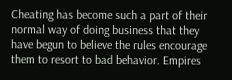Cheating has become such a part of their normal way of doing business that they have begun to believe the rules encourage them to resort to bad behavior. Empires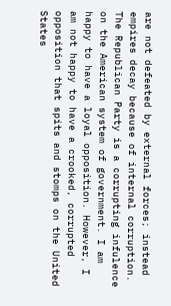are not defeated by external forces; instead empires decay because of internal corruption. The Republican Party is a corrupting infulence on the American system of government. I am happy to have a loyal opposition. However, I am not happy to have a crooked, corrupted opposition that spits and stomps on the United States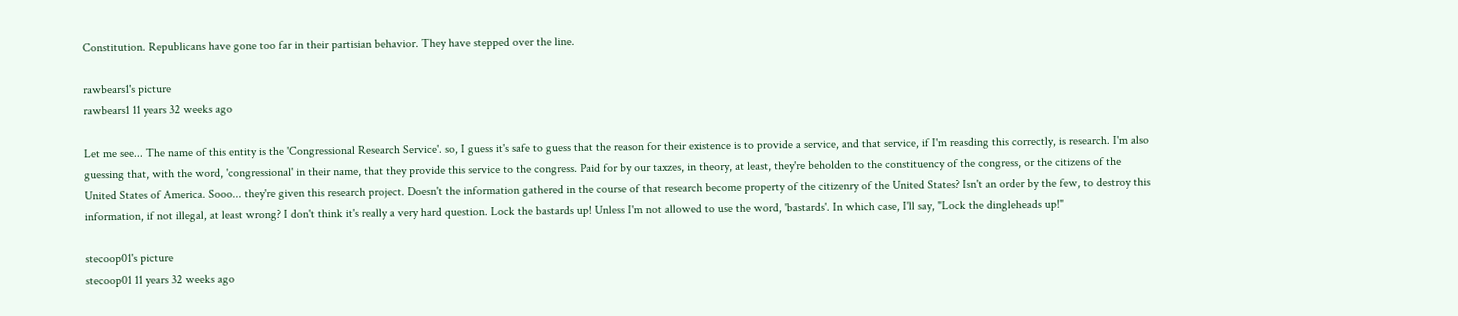Constitution. Republicans have gone too far in their partisian behavior. They have stepped over the line.

rawbears1's picture
rawbears1 11 years 32 weeks ago

Let me see... The name of this entity is the 'Congressional Research Service'. so, I guess it's safe to guess that the reason for their existence is to provide a service, and that service, if I'm reasding this correctly, is research. I'm also guessing that, with the word, 'congressional' in their name, that they provide this service to the congress. Paid for by our taxzes, in theory, at least, they're beholden to the constituency of the congress, or the citizens of the United States of America. Sooo... they're given this research project. Doesn't the information gathered in the course of that research become property of the citizenry of the United States? Isn't an order by the few, to destroy this information, if not illegal, at least wrong? I don't think it's really a very hard question. Lock the bastards up! Unless I'm not allowed to use the word, 'bastards'. In which case, I'll say, "Lock the dingleheads up!"

stecoop01's picture
stecoop01 11 years 32 weeks ago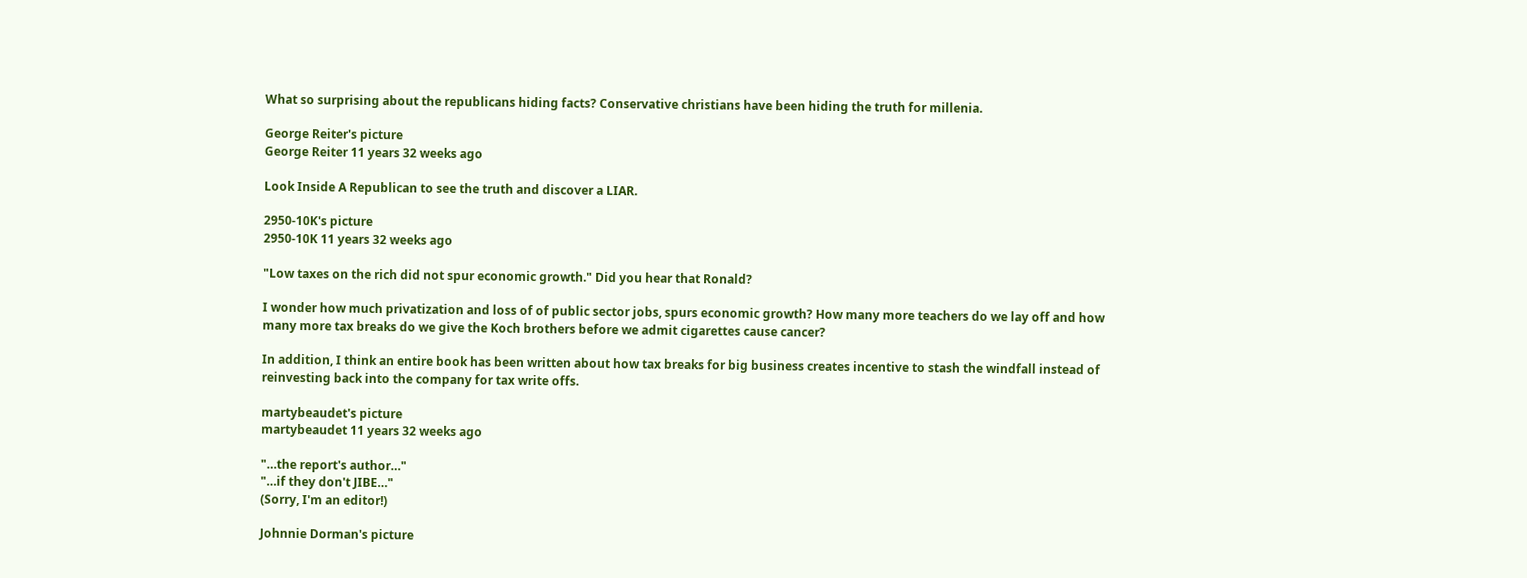What so surprising about the republicans hiding facts? Conservative christians have been hiding the truth for millenia.

George Reiter's picture
George Reiter 11 years 32 weeks ago

Look Inside A Republican to see the truth and discover a LIAR.

2950-10K's picture
2950-10K 11 years 32 weeks ago

"Low taxes on the rich did not spur economic growth." Did you hear that Ronald?

I wonder how much privatization and loss of of public sector jobs, spurs economic growth? How many more teachers do we lay off and how many more tax breaks do we give the Koch brothers before we admit cigarettes cause cancer?

In addition, I think an entire book has been written about how tax breaks for big business creates incentive to stash the windfall instead of reinvesting back into the company for tax write offs.

martybeaudet's picture
martybeaudet 11 years 32 weeks ago

"…the report's author…"
"…if they don't JIBE…"
(Sorry, I'm an editor!)

Johnnie Dorman's picture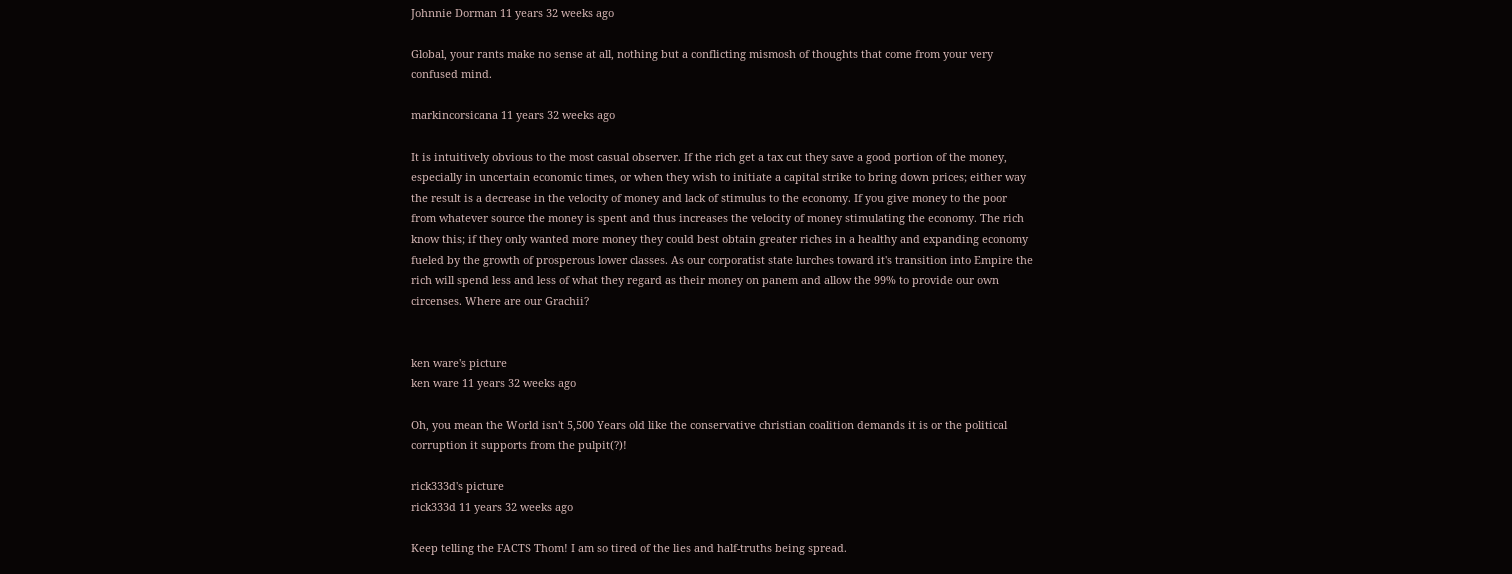Johnnie Dorman 11 years 32 weeks ago

Global, your rants make no sense at all, nothing but a conflicting mismosh of thoughts that come from your very confused mind.

markincorsicana 11 years 32 weeks ago

It is intuitively obvious to the most casual observer. If the rich get a tax cut they save a good portion of the money, especially in uncertain economic times, or when they wish to initiate a capital strike to bring down prices; either way the result is a decrease in the velocity of money and lack of stimulus to the economy. If you give money to the poor from whatever source the money is spent and thus increases the velocity of money stimulating the economy. The rich know this; if they only wanted more money they could best obtain greater riches in a healthy and expanding economy fueled by the growth of prosperous lower classes. As our corporatist state lurches toward it's transition into Empire the rich will spend less and less of what they regard as their money on panem and allow the 99% to provide our own circenses. Where are our Grachii?


ken ware's picture
ken ware 11 years 32 weeks ago

Oh, you mean the World isn't 5,500 Years old like the conservative christian coalition demands it is or the political corruption it supports from the pulpit(?)!

rick333d's picture
rick333d 11 years 32 weeks ago

Keep telling the FACTS Thom! I am so tired of the lies and half-truths being spread.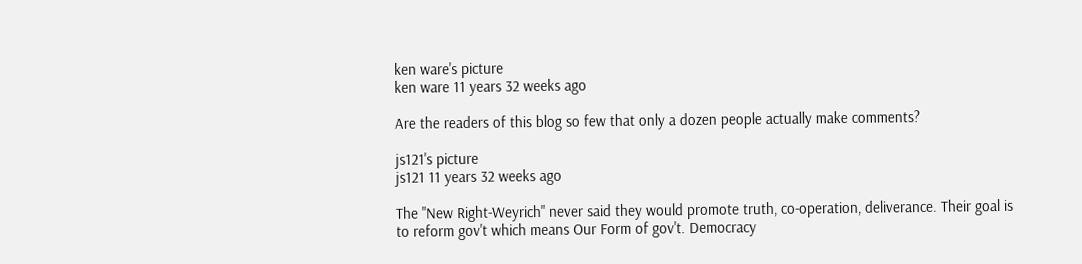ken ware's picture
ken ware 11 years 32 weeks ago

Are the readers of this blog so few that only a dozen people actually make comments?

js121's picture
js121 11 years 32 weeks ago

The "New Right-Weyrich" never said they would promote truth, co-operation, deliverance. Their goal is to reform gov't which means Our Form of gov't. Democracy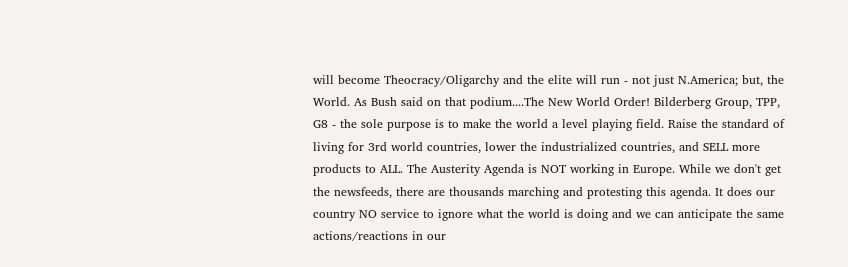will become Theocracy/Oligarchy and the elite will run - not just N.America; but, the World. As Bush said on that podium....The New World Order! Bilderberg Group, TPP, G8 - the sole purpose is to make the world a level playing field. Raise the standard of living for 3rd world countries, lower the industrialized countries, and SELL more products to ALL. The Austerity Agenda is NOT working in Europe. While we don't get the newsfeeds, there are thousands marching and protesting this agenda. It does our country NO service to ignore what the world is doing and we can anticipate the same actions/reactions in our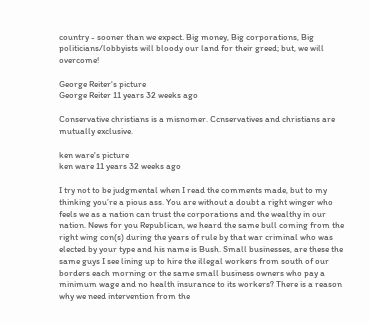country - sooner than we expect. Big money, Big corporations, Big politicians/lobbyists will bloody our land for their greed; but, we will overcome!

George Reiter's picture
George Reiter 11 years 32 weeks ago

Conservative christians is a misnomer. Ccnservatives and christians are mutually exclusive.

ken ware's picture
ken ware 11 years 32 weeks ago

I try not to be judgmental when I read the comments made, but to my thinking you’re a pious ass. You are without a doubt a right winger who feels we as a nation can trust the corporations and the wealthy in our nation. News for you Republican, we heard the same bull coming from the right wing con(s) during the years of rule by that war criminal who was elected by your type and his name is Bush. Small businesses, are these the same guys I see lining up to hire the illegal workers from south of our borders each morning or the same small business owners who pay a minimum wage and no health insurance to its workers? There is a reason why we need intervention from the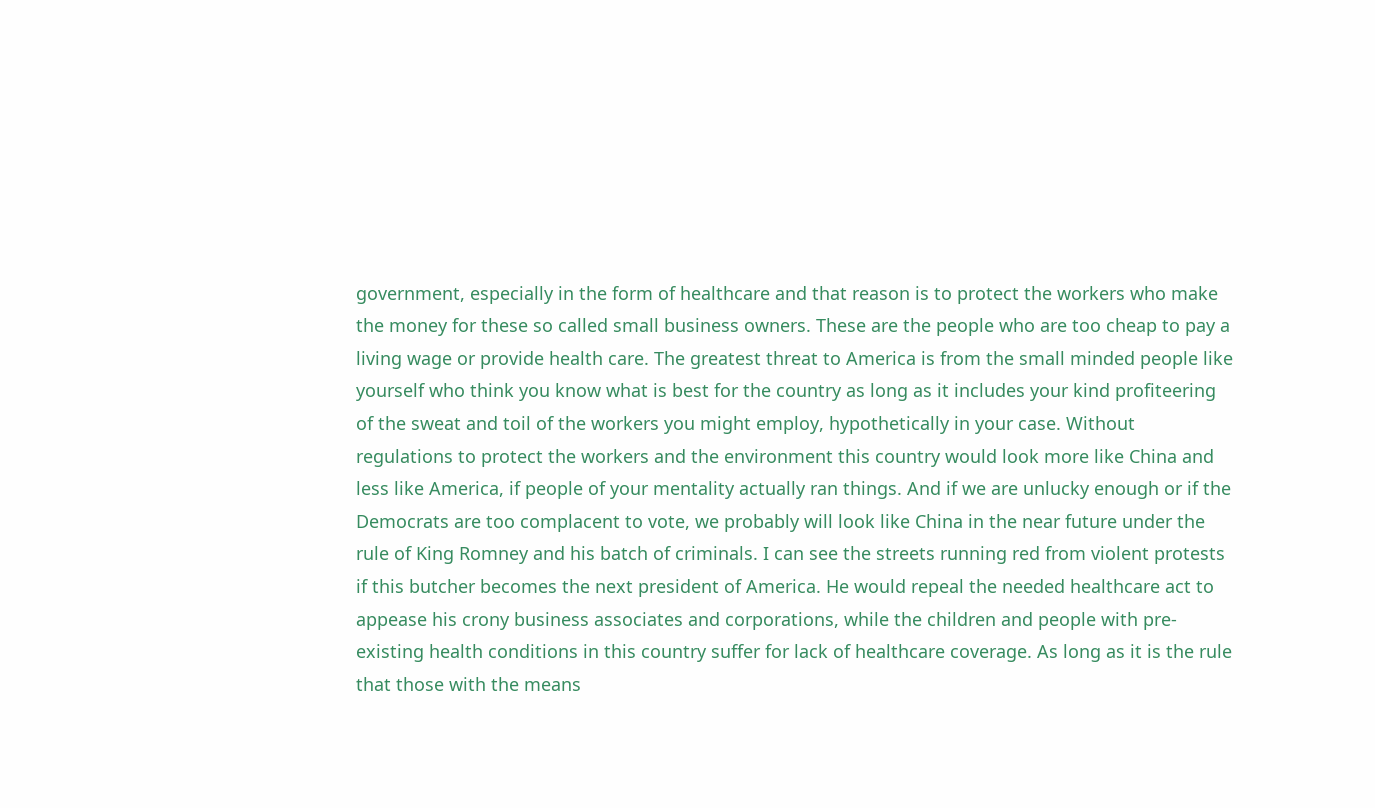government, especially in the form of healthcare and that reason is to protect the workers who make the money for these so called small business owners. These are the people who are too cheap to pay a living wage or provide health care. The greatest threat to America is from the small minded people like yourself who think you know what is best for the country as long as it includes your kind profiteering of the sweat and toil of the workers you might employ, hypothetically in your case. Without regulations to protect the workers and the environment this country would look more like China and less like America, if people of your mentality actually ran things. And if we are unlucky enough or if the Democrats are too complacent to vote, we probably will look like China in the near future under the rule of King Romney and his batch of criminals. I can see the streets running red from violent protests if this butcher becomes the next president of America. He would repeal the needed healthcare act to appease his crony business associates and corporations, while the children and people with pre-existing health conditions in this country suffer for lack of healthcare coverage. As long as it is the rule that those with the means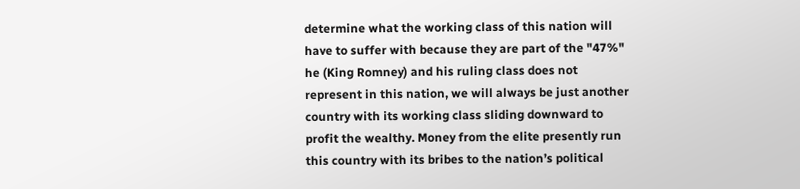determine what the working class of this nation will have to suffer with because they are part of the "47%" he (King Romney) and his ruling class does not represent in this nation, we will always be just another country with its working class sliding downward to profit the wealthy. Money from the elite presently run this country with its bribes to the nation’s political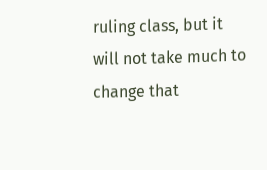ruling class, but it will not take much to change that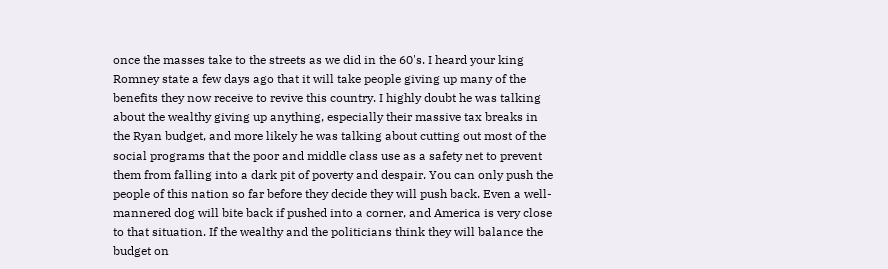once the masses take to the streets as we did in the 60's. I heard your king Romney state a few days ago that it will take people giving up many of the benefits they now receive to revive this country. I highly doubt he was talking about the wealthy giving up anything, especially their massive tax breaks in the Ryan budget, and more likely he was talking about cutting out most of the social programs that the poor and middle class use as a safety net to prevent them from falling into a dark pit of poverty and despair. You can only push the people of this nation so far before they decide they will push back. Even a well-mannered dog will bite back if pushed into a corner, and America is very close to that situation. If the wealthy and the politicians think they will balance the budget on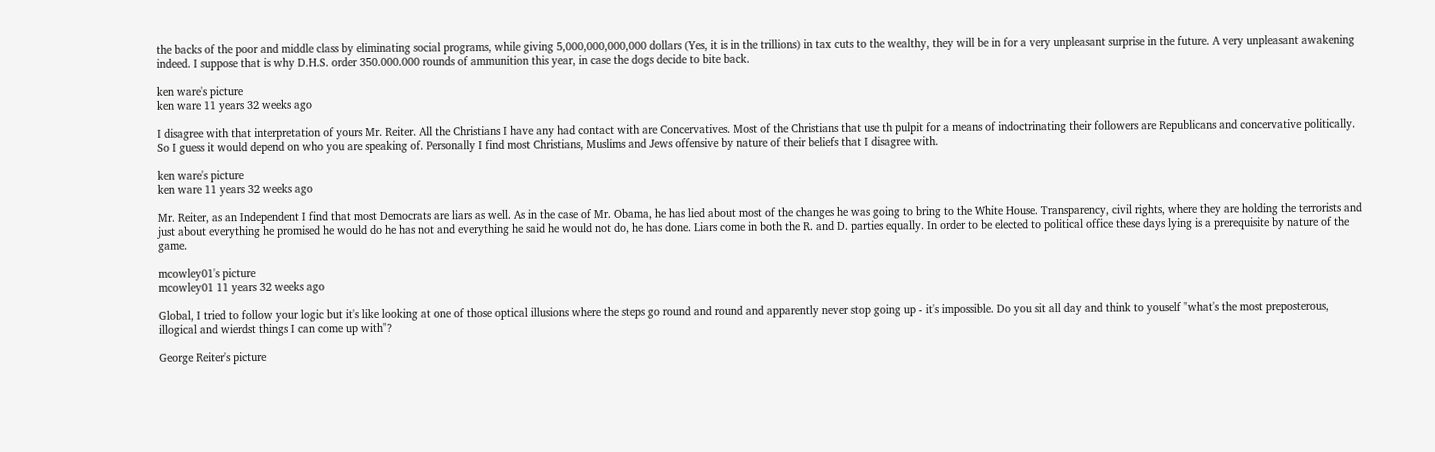the backs of the poor and middle class by eliminating social programs, while giving 5,000,000,000,000 dollars (Yes, it is in the trillions) in tax cuts to the wealthy, they will be in for a very unpleasant surprise in the future. A very unpleasant awakening indeed. I suppose that is why D.H.S. order 350.000.000 rounds of ammunition this year, in case the dogs decide to bite back.

ken ware's picture
ken ware 11 years 32 weeks ago

I disagree with that interpretation of yours Mr. Reiter. All the Christians I have any had contact with are Concervatives. Most of the Christians that use th pulpit for a means of indoctrinating their followers are Republicans and concervative politically. So I guess it would depend on who you are speaking of. Personally I find most Christians, Muslims and Jews offensive by nature of their beliefs that I disagree with.

ken ware's picture
ken ware 11 years 32 weeks ago

Mr. Reiter, as an Independent I find that most Democrats are liars as well. As in the case of Mr. Obama, he has lied about most of the changes he was going to bring to the White House. Transparency, civil rights, where they are holding the terrorists and just about everything he promised he would do he has not and everything he said he would not do, he has done. Liars come in both the R. and D. parties equally. In order to be elected to political office these days lying is a prerequisite by nature of the game.

mcowley01's picture
mcowley01 11 years 32 weeks ago

Global, I tried to follow your logic but it's like looking at one of those optical illusions where the steps go round and round and apparently never stop going up - it's impossible. Do you sit all day and think to youself "what's the most preposterous, illogical and wierdst things I can come up with"?

George Reiter's picture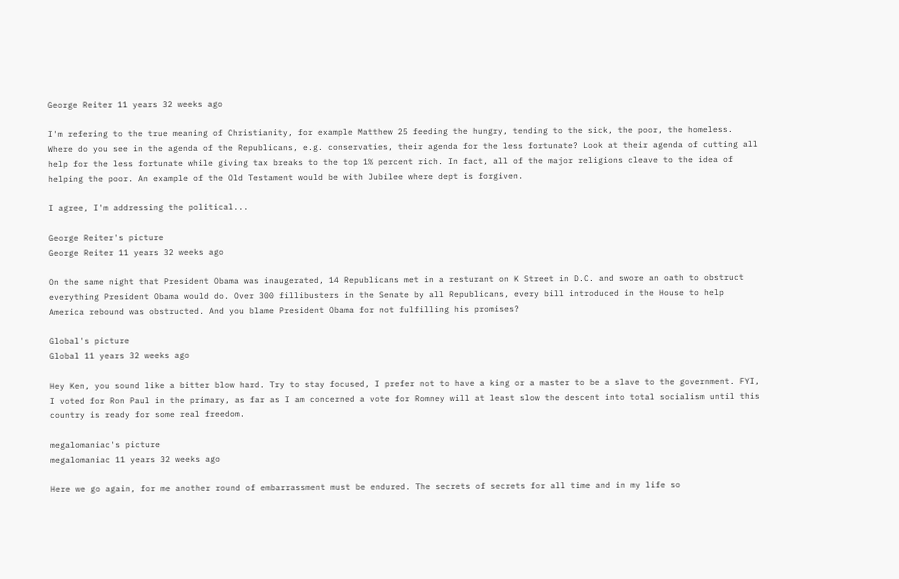George Reiter 11 years 32 weeks ago

I'm refering to the true meaning of Christianity, for example Matthew 25 feeding the hungry, tending to the sick, the poor, the homeless. Where do you see in the agenda of the Republicans, e.g. conservaties, their agenda for the less fortunate? Look at their agenda of cutting all help for the less fortunate while giving tax breaks to the top 1% percent rich. In fact, all of the major religions cleave to the idea of helping the poor. An example of the Old Testament would be with Jubilee where dept is forgiven.

I agree, I'm addressing the political...

George Reiter's picture
George Reiter 11 years 32 weeks ago

On the same night that President Obama was inaugerated, 14 Republicans met in a resturant on K Street in D.C. and swore an oath to obstruct everything President Obama would do. Over 300 fillibusters in the Senate by all Republicans, every bill introduced in the House to help America rebound was obstructed. And you blame President Obama for not fulfilling his promises?

Global's picture
Global 11 years 32 weeks ago

Hey Ken, you sound like a bitter blow hard. Try to stay focused, I prefer not to have a king or a master to be a slave to the government. FYI, I voted for Ron Paul in the primary, as far as I am concerned a vote for Romney will at least slow the descent into total socialism until this country is ready for some real freedom.

megalomaniac's picture
megalomaniac 11 years 32 weeks ago

Here we go again, for me another round of embarrassment must be endured. The secrets of secrets for all time and in my life so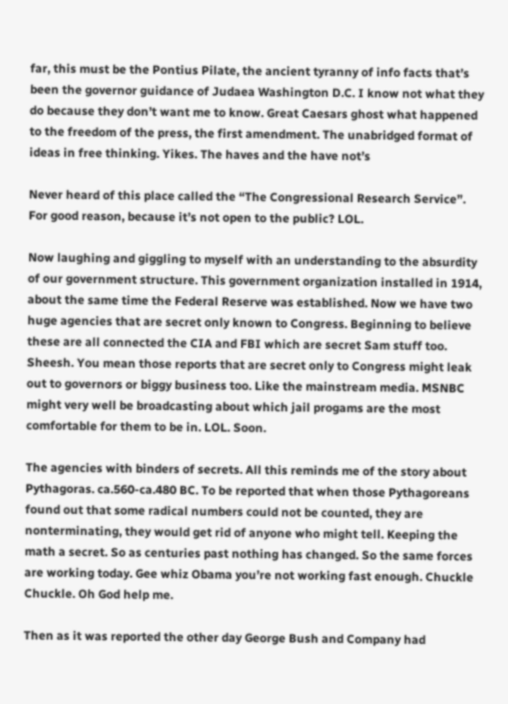far, this must be the Pontius Pilate, the ancient tyranny of info facts that’s been the governor guidance of Judaea Washington D.C. I know not what they do because they don’t want me to know. Great Caesars ghost what happened to the freedom of the press, the first amendment. The unabridged format of ideas in free thinking. Yikes. The haves and the have not’s

Never heard of this place called the “The Congressional Research Service”. For good reason, because it’s not open to the public? LOL.

Now laughing and giggling to myself with an understanding to the absurdity of our government structure. This government organization installed in 1914, about the same time the Federal Reserve was established. Now we have two huge agencies that are secret only known to Congress. Beginning to believe these are all connected the CIA and FBI which are secret Sam stuff too. Sheesh. You mean those reports that are secret only to Congress might leak out to governors or biggy business too. Like the mainstream media. MSNBC might very well be broadcasting about which jail progams are the most comfortable for them to be in. LOL. Soon.

The agencies with binders of secrets. All this reminds me of the story about Pythagoras. ca.560-ca.480 BC. To be reported that when those Pythagoreans found out that some radical numbers could not be counted, they are nonterminating, they would get rid of anyone who might tell. Keeping the math a secret. So as centuries past nothing has changed. So the same forces are working today. Gee whiz Obama you’re not working fast enough. Chuckle Chuckle. Oh God help me.

Then as it was reported the other day George Bush and Company had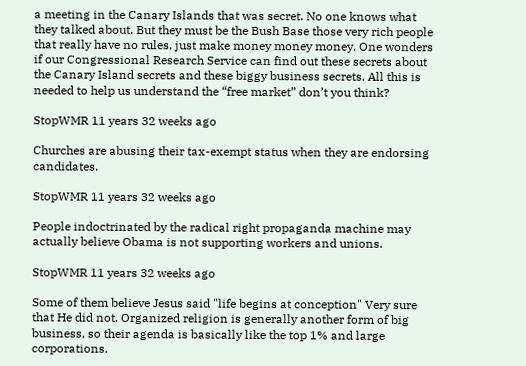a meeting in the Canary Islands that was secret. No one knows what they talked about. But they must be the Bush Base those very rich people that really have no rules, just make money money money. One wonders if our Congressional Research Service can find out these secrets about the Canary Island secrets and these biggy business secrets. All this is needed to help us understand the “free market” don’t you think?

StopWMR 11 years 32 weeks ago

Churches are abusing their tax-exempt status when they are endorsing candidates.

StopWMR 11 years 32 weeks ago

People indoctrinated by the radical right propaganda machine may actually believe Obama is not supporting workers and unions.

StopWMR 11 years 32 weeks ago

Some of them believe Jesus said "life begins at conception" Very sure that He did not. Organized religion is generally another form of big business, so their agenda is basically like the top 1% and large corporations.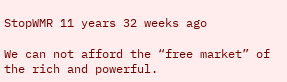StopWMR 11 years 32 weeks ago

We can not afford the “free market” of the rich and powerful.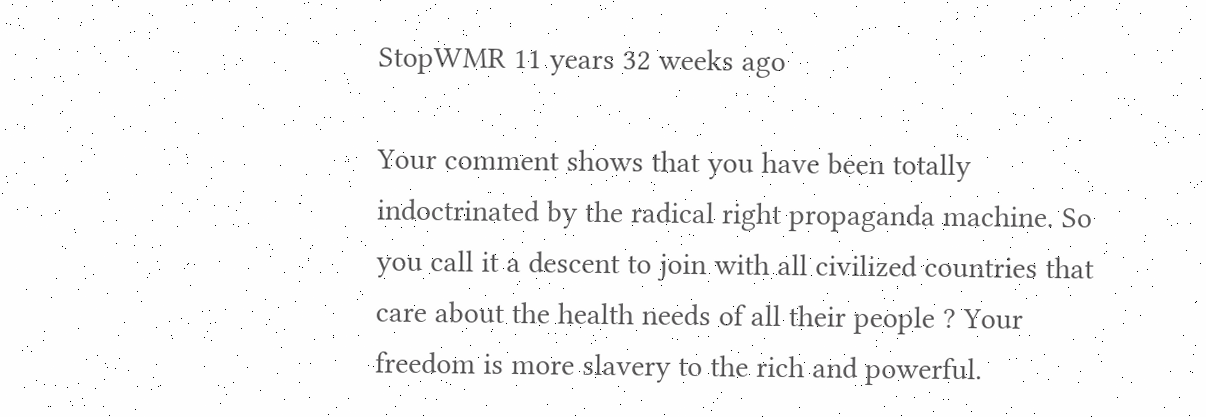StopWMR 11 years 32 weeks ago

Your comment shows that you have been totally indoctrinated by the radical right propaganda machine. So you call it a descent to join with all civilized countries that care about the health needs of all their people ? Your freedom is more slavery to the rich and powerful.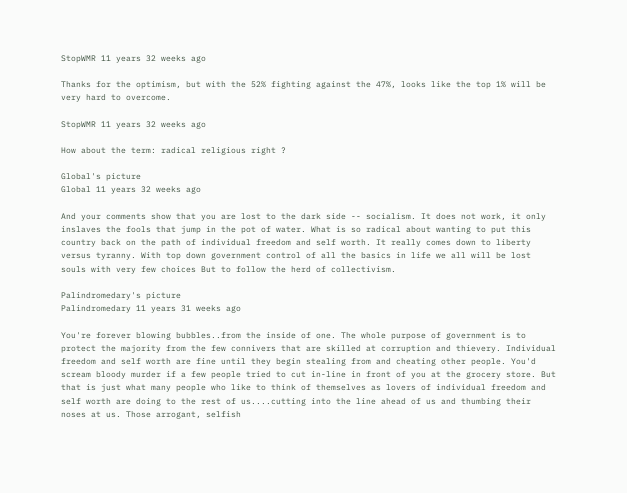StopWMR 11 years 32 weeks ago

Thanks for the optimism, but with the 52% fighting against the 47%, looks like the top 1% will be very hard to overcome.

StopWMR 11 years 32 weeks ago

How about the term: radical religious right ?

Global's picture
Global 11 years 32 weeks ago

And your comments show that you are lost to the dark side -- socialism. It does not work, it only inslaves the fools that jump in the pot of water. What is so radical about wanting to put this country back on the path of individual freedom and self worth. It really comes down to liberty versus tyranny. With top down government control of all the basics in life we all will be lost souls with very few choices But to follow the herd of collectivism.

Palindromedary's picture
Palindromedary 11 years 31 weeks ago

You're forever blowing bubbles..from the inside of one. The whole purpose of government is to protect the majority from the few connivers that are skilled at corruption and thievery. Individual freedom and self worth are fine until they begin stealing from and cheating other people. You'd scream bloody murder if a few people tried to cut in-line in front of you at the grocery store. But that is just what many people who like to think of themselves as lovers of individual freedom and self worth are doing to the rest of us....cutting into the line ahead of us and thumbing their noses at us. Those arrogant, selfish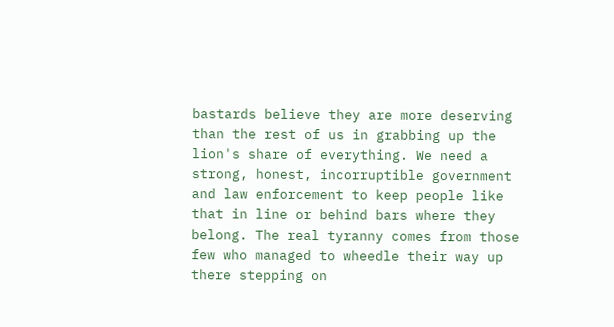bastards believe they are more deserving than the rest of us in grabbing up the lion's share of everything. We need a strong, honest, incorruptible government and law enforcement to keep people like that in line or behind bars where they belong. The real tyranny comes from those few who managed to wheedle their way up there stepping on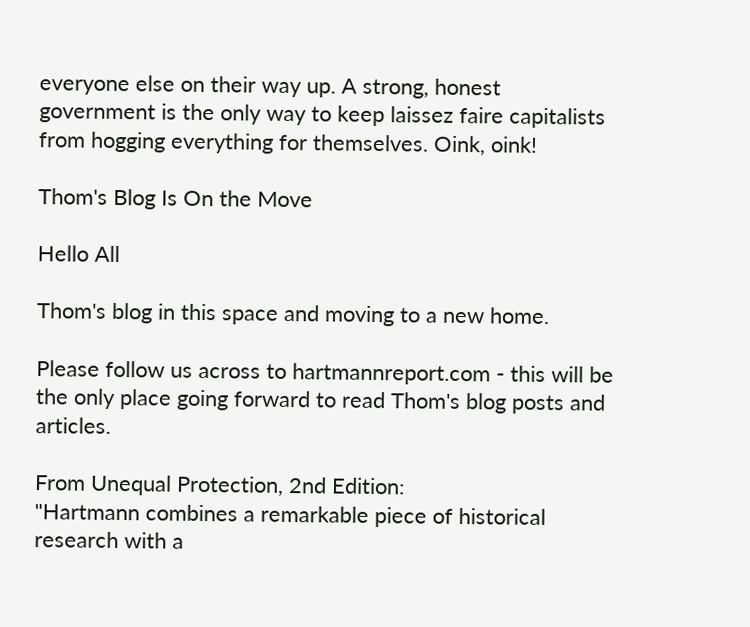everyone else on their way up. A strong, honest government is the only way to keep laissez faire capitalists from hogging everything for themselves. Oink, oink!

Thom's Blog Is On the Move

Hello All

Thom's blog in this space and moving to a new home.

Please follow us across to hartmannreport.com - this will be the only place going forward to read Thom's blog posts and articles.

From Unequal Protection, 2nd Edition:
"Hartmann combines a remarkable piece of historical research with a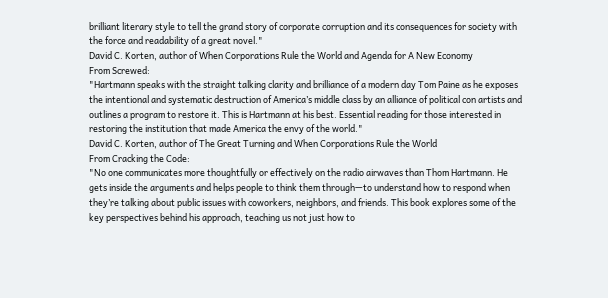brilliant literary style to tell the grand story of corporate corruption and its consequences for society with the force and readability of a great novel."
David C. Korten, author of When Corporations Rule the World and Agenda for A New Economy
From Screwed:
"Hartmann speaks with the straight talking clarity and brilliance of a modern day Tom Paine as he exposes the intentional and systematic destruction of America’s middle class by an alliance of political con artists and outlines a program to restore it. This is Hartmann at his best. Essential reading for those interested in restoring the institution that made America the envy of the world."
David C. Korten, author of The Great Turning and When Corporations Rule the World
From Cracking the Code:
"No one communicates more thoughtfully or effectively on the radio airwaves than Thom Hartmann. He gets inside the arguments and helps people to think them through—to understand how to respond when they’re talking about public issues with coworkers, neighbors, and friends. This book explores some of the key perspectives behind his approach, teaching us not just how to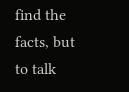find the facts, but to talk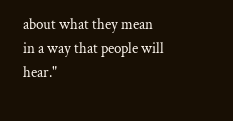about what they mean in a way that people will hear."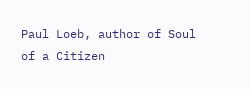Paul Loeb, author of Soul of a Citizen